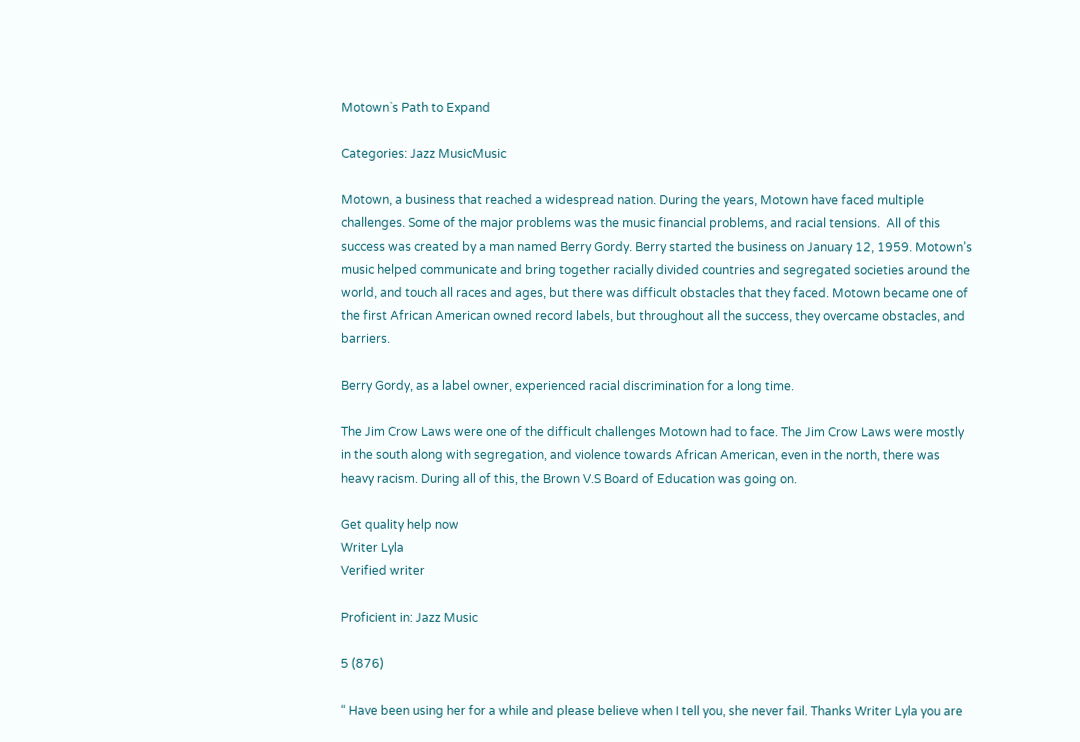Motown`s Path to Expand

Categories: Jazz MusicMusic

Motown, a business that reached a widespread nation. During the years, Motown have faced multiple challenges. Some of the major problems was the music financial problems, and racial tensions.  All of this success was created by a man named Berry Gordy. Berry started the business on January 12, 1959. Motown’s music helped communicate and bring together racially divided countries and segregated societies around the world, and touch all races and ages, but there was difficult obstacles that they faced. Motown became one of the first African American owned record labels, but throughout all the success, they overcame obstacles, and barriers.

Berry Gordy, as a label owner, experienced racial discrimination for a long time.

The Jim Crow Laws were one of the difficult challenges Motown had to face. The Jim Crow Laws were mostly in the south along with segregation, and violence towards African American, even in the north, there was heavy racism. During all of this, the Brown V.S Board of Education was going on.

Get quality help now
Writer Lyla
Verified writer

Proficient in: Jazz Music

5 (876)

“ Have been using her for a while and please believe when I tell you, she never fail. Thanks Writer Lyla you are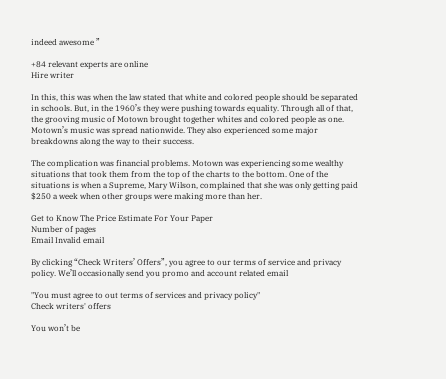indeed awesome ”

+84 relevant experts are online
Hire writer

In this, this was when the law stated that white and colored people should be separated in schools. But, in the 1960’s they were pushing towards equality. Through all of that, the grooving music of Motown brought together whites and colored people as one. Motown’s music was spread nationwide. They also experienced some major breakdowns along the way to their success.

The complication was financial problems. Motown was experiencing some wealthy situations that took them from the top of the charts to the bottom. One of the situations is when a Supreme, Mary Wilson, complained that she was only getting paid $250 a week when other groups were making more than her.

Get to Know The Price Estimate For Your Paper
Number of pages
Email Invalid email

By clicking “Check Writers’ Offers”, you agree to our terms of service and privacy policy. We’ll occasionally send you promo and account related email

"You must agree to out terms of services and privacy policy"
Check writers' offers

You won’t be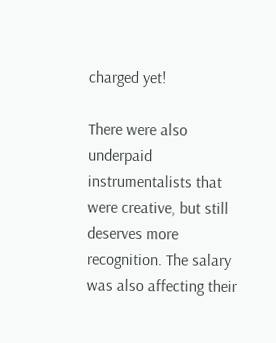charged yet!

There were also underpaid instrumentalists that were creative, but still deserves more recognition. The salary was also affecting their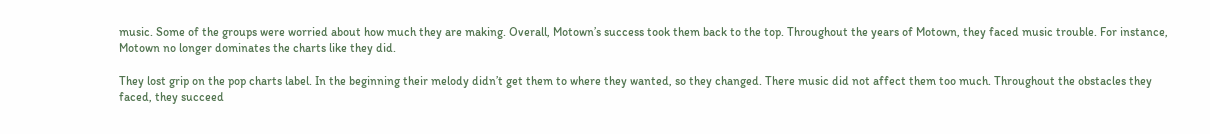music. Some of the groups were worried about how much they are making. Overall, Motown’s success took them back to the top. Throughout the years of Motown, they faced music trouble. For instance, Motown no longer dominates the charts like they did.

They lost grip on the pop charts label. In the beginning their melody didn’t get them to where they wanted, so they changed. There music did not affect them too much. Throughout the obstacles they faced, they succeed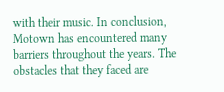with their music. In conclusion, Motown has encountered many barriers throughout the years. The obstacles that they faced are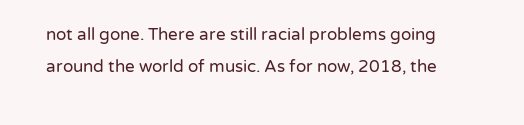not all gone. There are still racial problems going around the world of music. As for now, 2018, the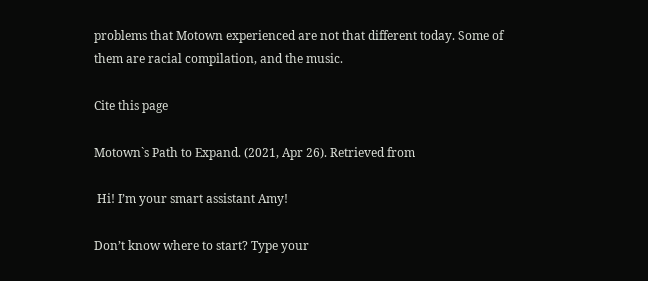problems that Motown experienced are not that different today. Some of them are racial compilation, and the music.

Cite this page

Motown`s Path to Expand. (2021, Apr 26). Retrieved from

 Hi! I’m your smart assistant Amy!

Don’t know where to start? Type your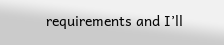requirements and I’ll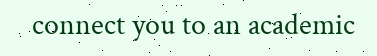connect you to an academic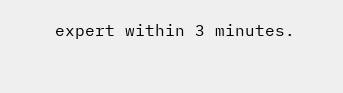expert within 3 minutes.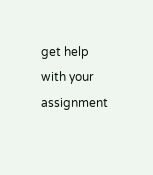get help with your assignment